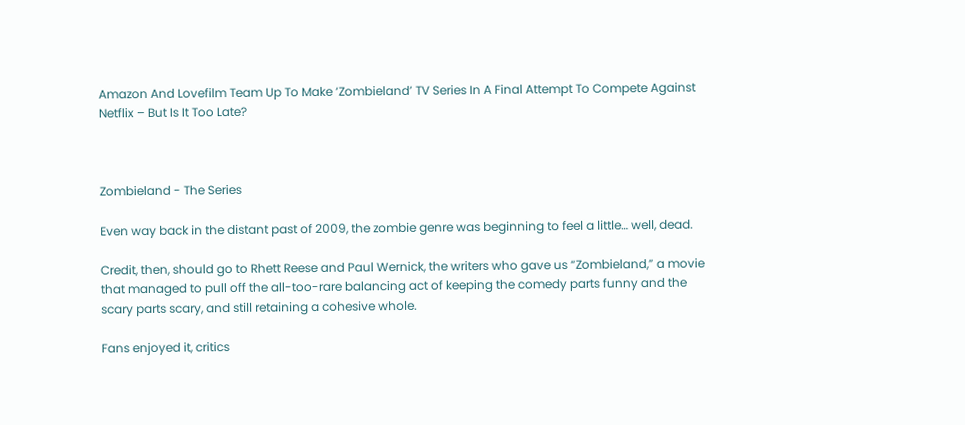Amazon And Lovefilm Team Up To Make ‘Zombieland’ TV Series In A Final Attempt To Compete Against Netflix – But Is It Too Late?



Zombieland - The Series

Even way back in the distant past of 2009, the zombie genre was beginning to feel a little… well, dead.

Credit, then, should go to Rhett Reese and Paul Wernick, the writers who gave us “Zombieland,” a movie that managed to pull off the all-too-rare balancing act of keeping the comedy parts funny and the scary parts scary, and still retaining a cohesive whole.

Fans enjoyed it, critics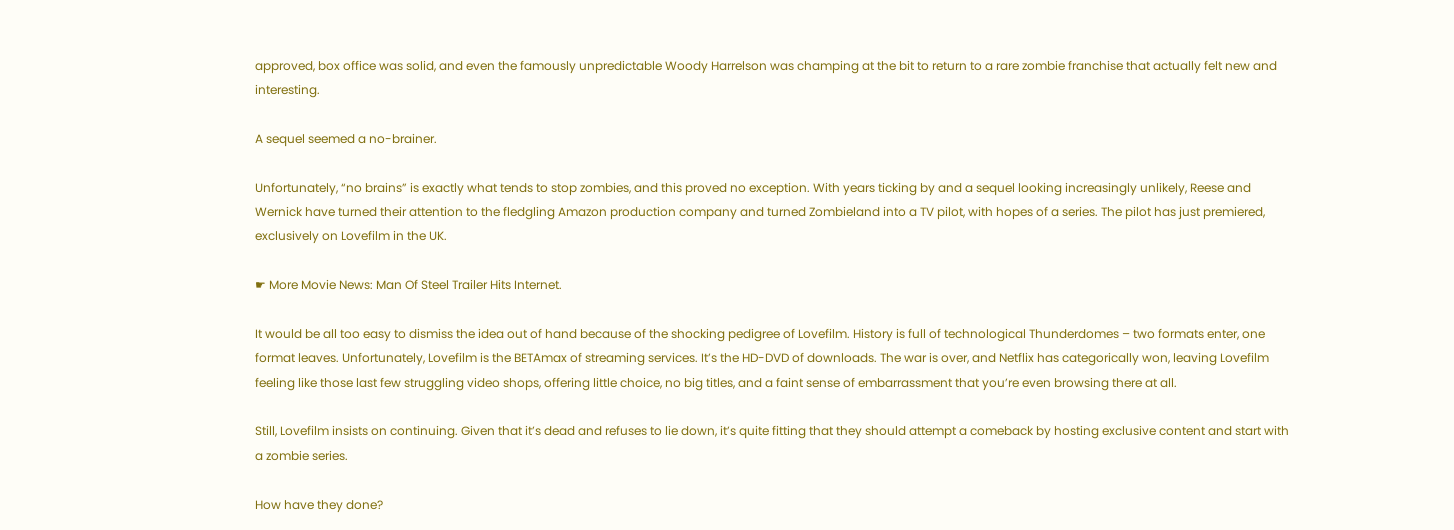approved, box office was solid, and even the famously unpredictable Woody Harrelson was champing at the bit to return to a rare zombie franchise that actually felt new and interesting.

A sequel seemed a no-brainer.

Unfortunately, “no brains” is exactly what tends to stop zombies, and this proved no exception. With years ticking by and a sequel looking increasingly unlikely, Reese and Wernick have turned their attention to the fledgling Amazon production company and turned Zombieland into a TV pilot, with hopes of a series. The pilot has just premiered, exclusively on Lovefilm in the UK.

☛ More Movie News: Man Of Steel Trailer Hits Internet.

It would be all too easy to dismiss the idea out of hand because of the shocking pedigree of Lovefilm. History is full of technological Thunderdomes – two formats enter, one format leaves. Unfortunately, Lovefilm is the BETAmax of streaming services. It’s the HD-DVD of downloads. The war is over, and Netflix has categorically won, leaving Lovefilm feeling like those last few struggling video shops, offering little choice, no big titles, and a faint sense of embarrassment that you’re even browsing there at all.

Still, Lovefilm insists on continuing. Given that it’s dead and refuses to lie down, it’s quite fitting that they should attempt a comeback by hosting exclusive content and start with a zombie series.

How have they done?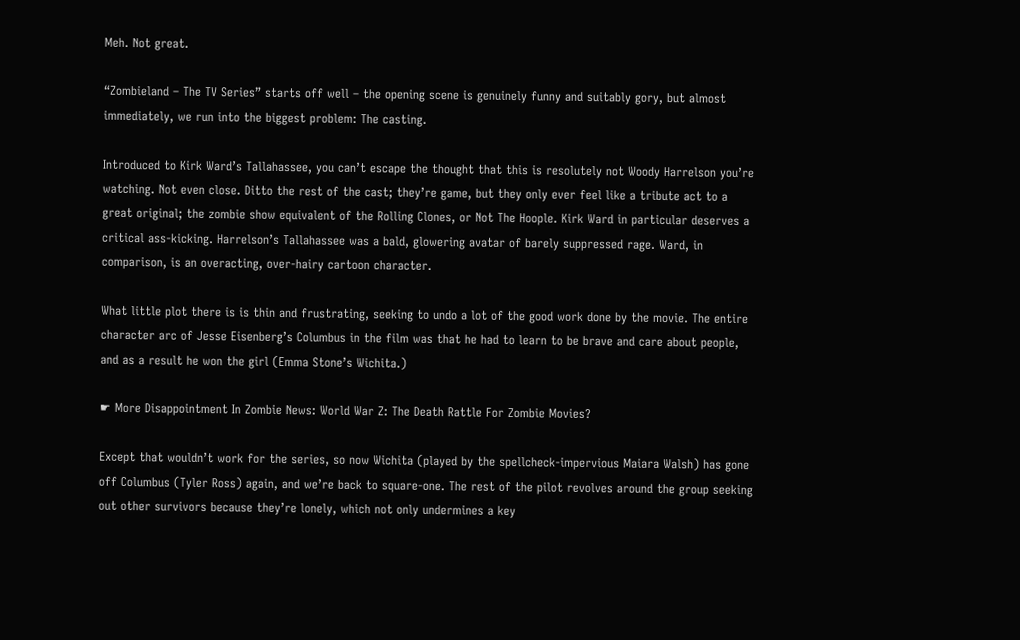Meh. Not great.

“Zombieland – The TV Series” starts off well – the opening scene is genuinely funny and suitably gory, but almost immediately, we run into the biggest problem: The casting.

Introduced to Kirk Ward’s Tallahassee, you can’t escape the thought that this is resolutely not Woody Harrelson you’re watching. Not even close. Ditto the rest of the cast; they’re game, but they only ever feel like a tribute act to a great original; the zombie show equivalent of the Rolling Clones, or Not The Hoople. Kirk Ward in particular deserves a critical ass-kicking. Harrelson’s Tallahassee was a bald, glowering avatar of barely suppressed rage. Ward, in comparison, is an overacting, over-hairy cartoon character.

What little plot there is is thin and frustrating, seeking to undo a lot of the good work done by the movie. The entire character arc of Jesse Eisenberg’s Columbus in the film was that he had to learn to be brave and care about people, and as a result he won the girl (Emma Stone’s Wichita.)

☛ More Disappointment In Zombie News: World War Z: The Death Rattle For Zombie Movies?

Except that wouldn’t work for the series, so now Wichita (played by the spellcheck-impervious Maiara Walsh) has gone off Columbus (Tyler Ross) again, and we’re back to square-one. The rest of the pilot revolves around the group seeking out other survivors because they’re lonely, which not only undermines a key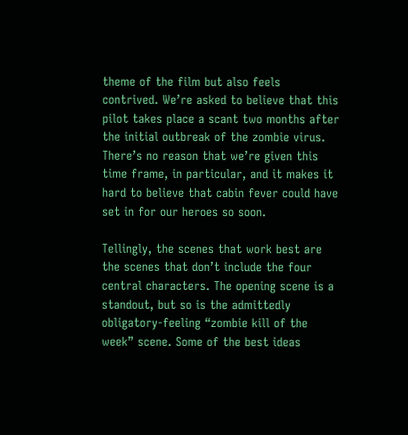theme of the film but also feels contrived. We’re asked to believe that this pilot takes place a scant two months after the initial outbreak of the zombie virus. There’s no reason that we’re given this time frame, in particular, and it makes it hard to believe that cabin fever could have set in for our heroes so soon.

Tellingly, the scenes that work best are the scenes that don’t include the four central characters. The opening scene is a standout, but so is the admittedly obligatory-feeling “zombie kill of the week” scene. Some of the best ideas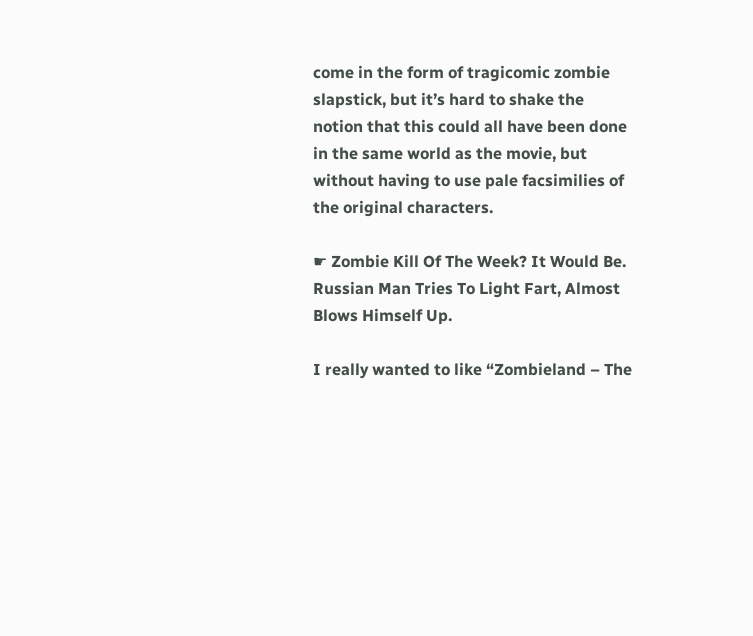come in the form of tragicomic zombie slapstick, but it’s hard to shake the notion that this could all have been done in the same world as the movie, but without having to use pale facsimilies of the original characters.

☛ Zombie Kill Of The Week? It Would Be. Russian Man Tries To Light Fart, Almost Blows Himself Up.

I really wanted to like “Zombieland – The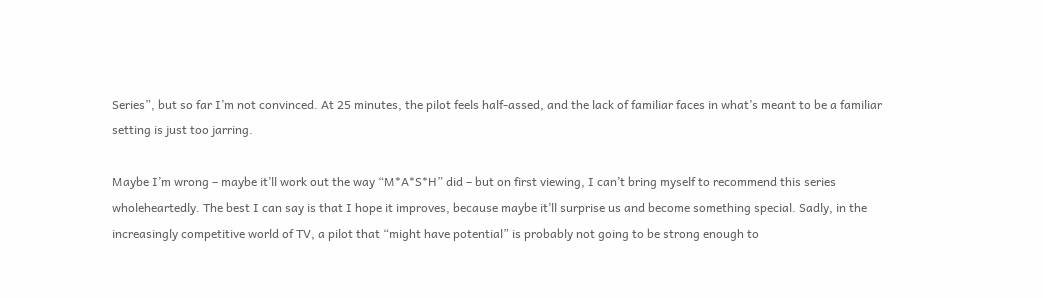Series”, but so far I’m not convinced. At 25 minutes, the pilot feels half-assed, and the lack of familiar faces in what’s meant to be a familiar setting is just too jarring.

Maybe I’m wrong – maybe it’ll work out the way “M*A*S*H” did – but on first viewing, I can’t bring myself to recommend this series wholeheartedly. The best I can say is that I hope it improves, because maybe it’ll surprise us and become something special. Sadly, in the increasingly competitive world of TV, a pilot that “might have potential” is probably not going to be strong enough to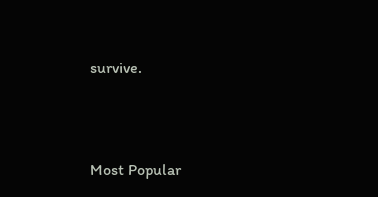survive.



Most Popular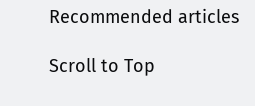Recommended articles

Scroll to Top